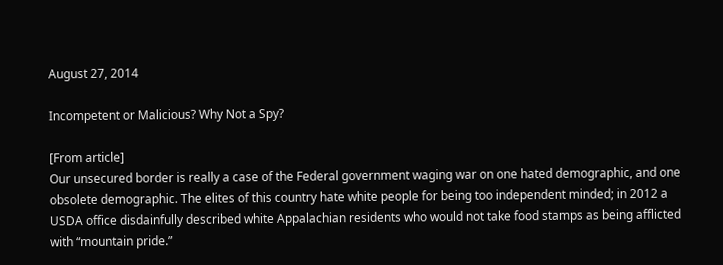August 27, 2014

Incompetent or Malicious? Why Not a Spy?

[From article]
Our unsecured border is really a case of the Federal government waging war on one hated demographic, and one obsolete demographic. The elites of this country hate white people for being too independent minded; in 2012 a USDA office disdainfully described white Appalachian residents who would not take food stamps as being afflicted with “mountain pride.”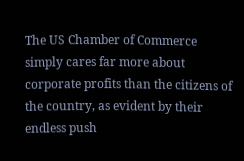The US Chamber of Commerce simply cares far more about corporate profits than the citizens of the country, as evident by their endless push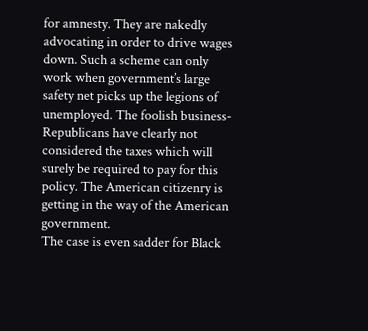for amnesty. They are nakedly advocating in order to drive wages down. Such a scheme can only work when government’s large safety net picks up the legions of unemployed. The foolish business-Republicans have clearly not considered the taxes which will surely be required to pay for this policy. The American citizenry is getting in the way of the American government.
The case is even sadder for Black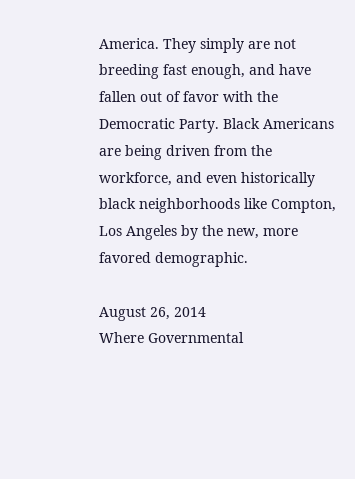America. They simply are not breeding fast enough, and have fallen out of favor with the Democratic Party. Black Americans are being driven from the workforce, and even historically black neighborhoods like Compton, Los Angeles by the new, more favored demographic.

August 26, 2014
Where Governmental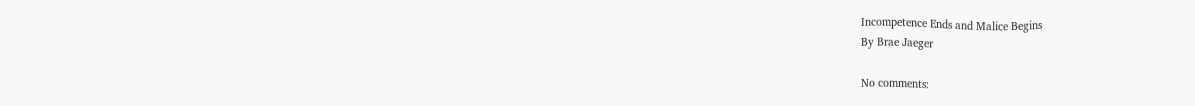Incompetence Ends and Malice Begins
By Brae Jaeger

No comments: